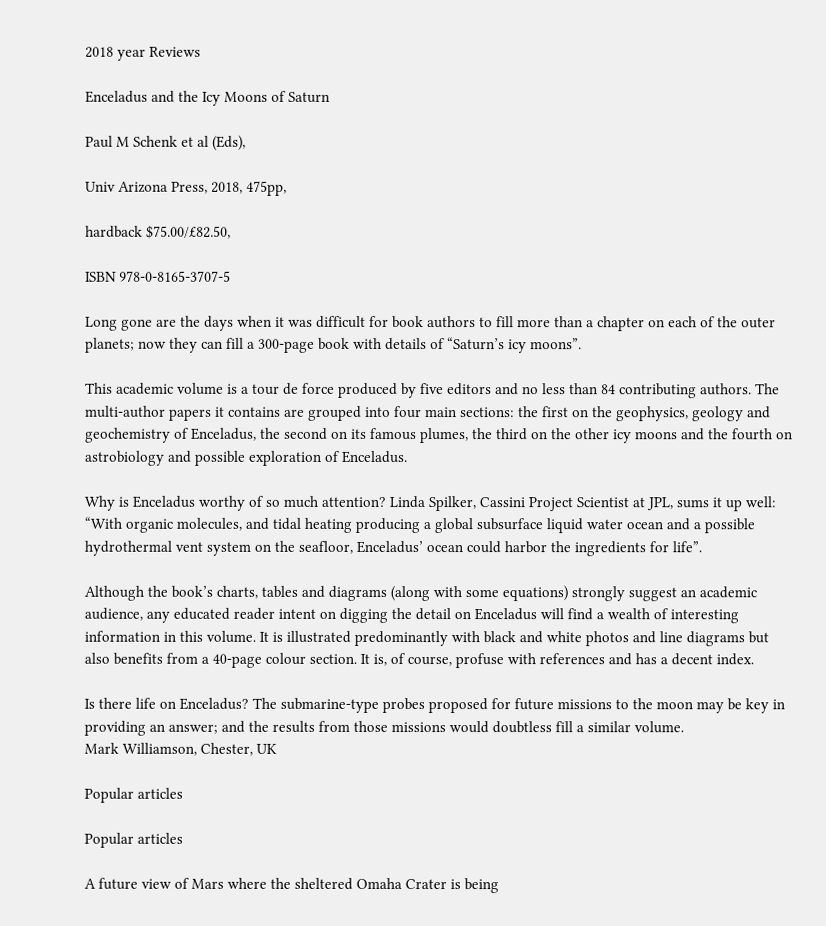2018 year Reviews

Enceladus and the Icy Moons of Saturn

Paul M Schenk et al (Eds),

Univ Arizona Press, 2018, 475pp,

hardback $75.00/£82.50,

ISBN 978-0-8165-3707-5

Long gone are the days when it was difficult for book authors to fill more than a chapter on each of the outer planets; now they can fill a 300-page book with details of “Saturn’s icy moons”.

This academic volume is a tour de force produced by five editors and no less than 84 contributing authors. The multi-author papers it contains are grouped into four main sections: the first on the geophysics, geology and geochemistry of Enceladus, the second on its famous plumes, the third on the other icy moons and the fourth on astrobiology and possible exploration of Enceladus.

Why is Enceladus worthy of so much attention? Linda Spilker, Cassini Project Scientist at JPL, sums it up well: “With organic molecules, and tidal heating producing a global subsurface liquid water ocean and a possible hydrothermal vent system on the seafloor, Enceladus’ ocean could harbor the ingredients for life”.

Although the book’s charts, tables and diagrams (along with some equations) strongly suggest an academic audience, any educated reader intent on digging the detail on Enceladus will find a wealth of interesting information in this volume. It is illustrated predominantly with black and white photos and line diagrams but also benefits from a 40-page colour section. It is, of course, profuse with references and has a decent index.

Is there life on Enceladus? The submarine-type probes proposed for future missions to the moon may be key in providing an answer; and the results from those missions would doubtless fill a similar volume.
Mark Williamson, Chester, UK

Popular articles

Popular articles

A future view of Mars where the sheltered Omaha Crater is being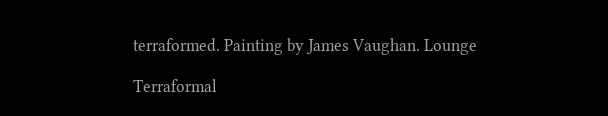terraformed. Painting by James Vaughan. Lounge

Terraformal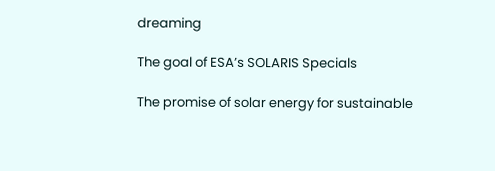dreaming

The goal of ESA’s SOLARIS Specials

The promise of solar energy for sustainable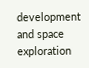development and space exploration